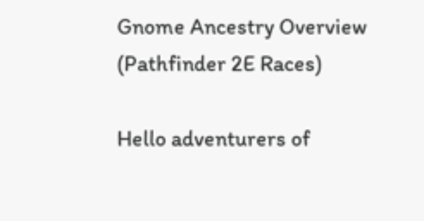Gnome Ancestry Overview (Pathfinder 2E Races)

Hello adventurers of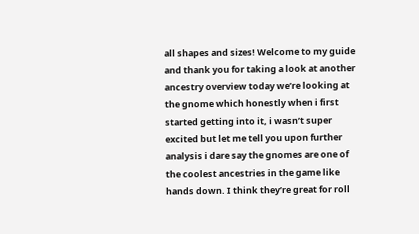all shapes and sizes! Welcome to my guide and thank you for taking a look at another ancestry overview today we’re looking at the gnome which honestly when i first started getting into it, i wasn’t super excited but let me tell you upon further analysis i dare say the gnomes are one of the coolest ancestries in the game like hands down. I think they’re great for roll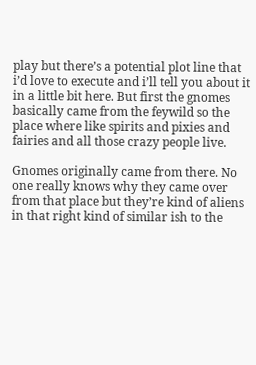play but there’s a potential plot line that i’d love to execute and i’ll tell you about it in a little bit here. But first the gnomes basically came from the feywild so the place where like spirits and pixies and fairies and all those crazy people live.

Gnomes originally came from there. No one really knows why they came over from that place but they’re kind of aliens in that right kind of similar ish to the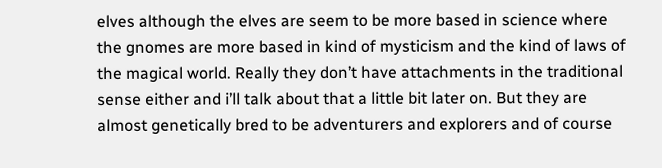elves although the elves are seem to be more based in science where the gnomes are more based in kind of mysticism and the kind of laws of the magical world. Really they don’t have attachments in the traditional sense either and i’ll talk about that a little bit later on. But they are almost genetically bred to be adventurers and explorers and of course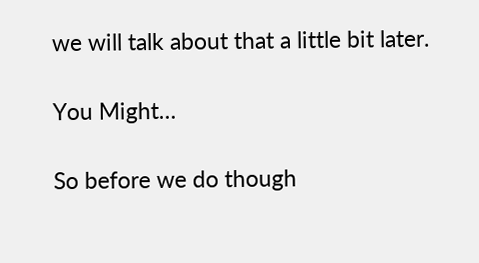we will talk about that a little bit later.

You Might…

So before we do though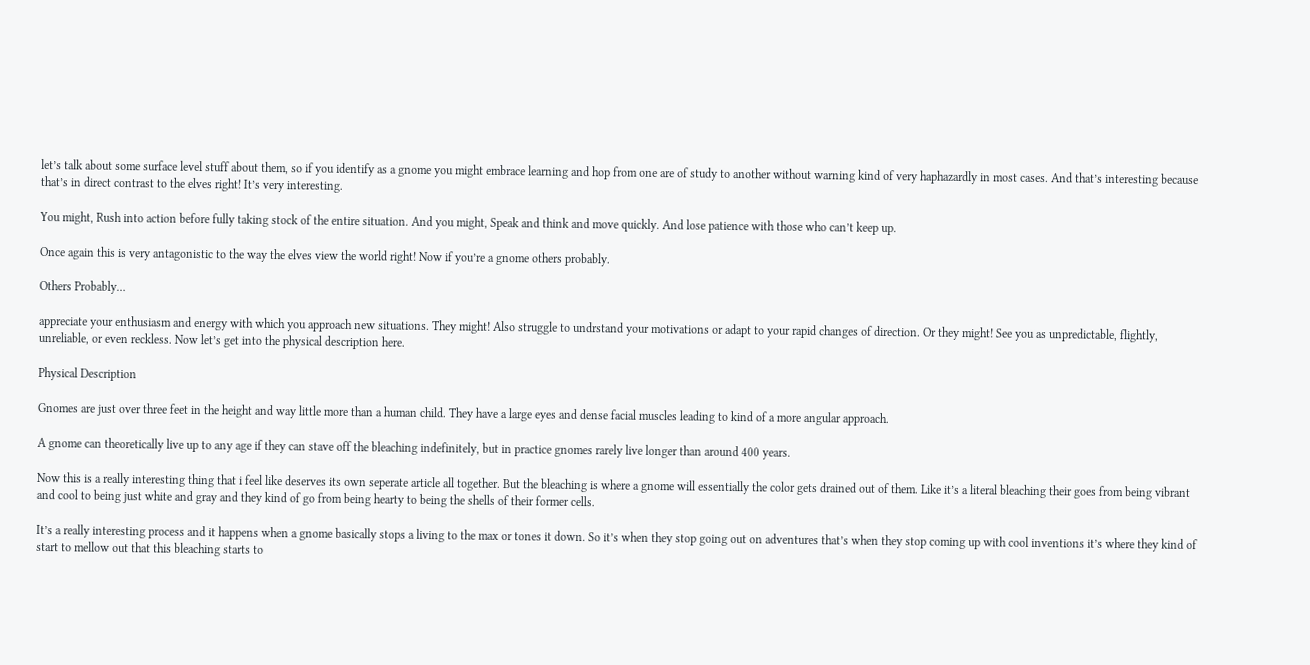let’s talk about some surface level stuff about them, so if you identify as a gnome you might embrace learning and hop from one are of study to another without warning kind of very haphazardly in most cases. And that’s interesting because that’s in direct contrast to the elves right! It’s very interesting.

You might, Rush into action before fully taking stock of the entire situation. And you might, Speak and think and move quickly. And lose patience with those who can’t keep up.

Once again this is very antagonistic to the way the elves view the world right! Now if you’re a gnome others probably.

Others Probably…

appreciate your enthusiasm and energy with which you approach new situations. They might! Also struggle to undrstand your motivations or adapt to your rapid changes of direction. Or they might! See you as unpredictable, flightly, unreliable, or even reckless. Now let’s get into the physical description here.

Physical Description

Gnomes are just over three feet in the height and way little more than a human child. They have a large eyes and dense facial muscles leading to kind of a more angular approach.

A gnome can theoretically live up to any age if they can stave off the bleaching indefinitely, but in practice gnomes rarely live longer than around 400 years.

Now this is a really interesting thing that i feel like deserves its own seperate article all together. But the bleaching is where a gnome will essentially the color gets drained out of them. Like it’s a literal bleaching their goes from being vibrant and cool to being just white and gray and they kind of go from being hearty to being the shells of their former cells.

It’s a really interesting process and it happens when a gnome basically stops a living to the max or tones it down. So it’s when they stop going out on adventures that’s when they stop coming up with cool inventions it’s where they kind of start to mellow out that this bleaching starts to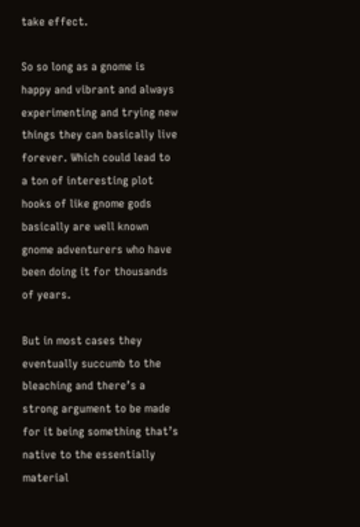take effect.

So so long as a gnome is happy and vibrant and always experimenting and trying new things they can basically live forever. Which could lead to a ton of interesting plot hooks of like gnome gods basically are well known gnome adventurers who have been doing it for thousands of years.

But in most cases they eventually succumb to the bleaching and there’s a strong argument to be made for it being something that’s native to the essentially material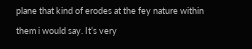plane that kind of erodes at the fey nature within them i would say. It’s very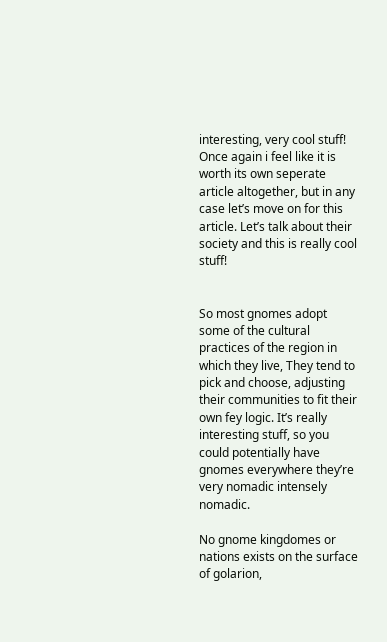interesting, very cool stuff! Once again i feel like it is worth its own seperate article altogether, but in any case let’s move on for this article. Let’s talk about their society and this is really cool stuff!


So most gnomes adopt some of the cultural practices of the region in which they live, They tend to pick and choose, adjusting their communities to fit their own fey logic. It’s really interesting stuff, so you could potentially have gnomes everywhere they’re very nomadic intensely nomadic.

No gnome kingdomes or nations exists on the surface of golarion,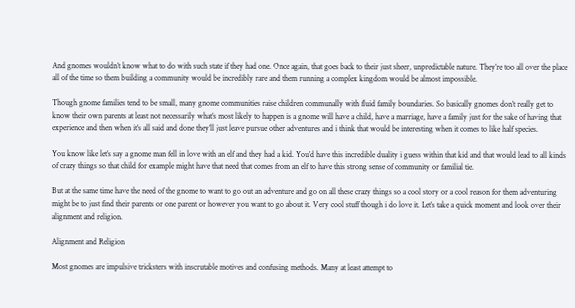And gnomes wouldn’t know what to do with such state if they had one. Once again, that goes back to their just sheer, unpredictable nature. They’re too all over the place all of the time so them building a community would be incredibly rare and them running a complex kingdom would be almost impossible.

Though gnome families tend to be small, many gnome communities raise children communally with fluid family boundaries. So basically gnomes don’t really get to know their own parents at least not necessarily what’s most likely to happen is a gnome will have a child, have a marriage, have a family just for the sake of having that experience and then when it’s all said and done they’ll just leave pursue other adventures and i think that would be interesting when it comes to like half species.

You know like let’s say a gnome man fell in love with an elf and they had a kid. You’d have this incredible duality i guess within that kid and that would lead to all kinds of crazy things so that child for example might have that need that comes from an elf to have this strong sense of community or familial tie.

But at the same time have the need of the gnome to want to go out an adventure and go on all these crazy things so a cool story or a cool reason for them adventuring might be to just find their parents or one parent or however you want to go about it. Very cool stuff though i do love it. Let’s take a quick moment and look over their alignment and religion.

Alignment and Religion

Most gnomes are impulsive tricksters with inscrutable motives and confusing methods. Many at least attempt to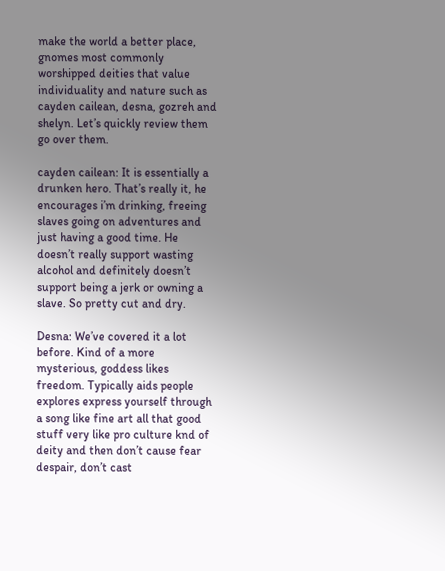make the world a better place, gnomes most commonly worshipped deities that value individuality and nature such as cayden cailean, desna, gozreh and shelyn. Let’s quickly review them go over them.

cayden cailean: It is essentially a drunken hero. That’s really it, he encourages i’m drinking, freeing slaves going on adventures and just having a good time. He doesn’t really support wasting alcohol and definitely doesn’t support being a jerk or owning a slave. So pretty cut and dry.

Desna: We’ve covered it a lot before. Kind of a more mysterious, goddess likes freedom. Typically aids people explores express yourself through a song like fine art all that good stuff very like pro culture knd of deity and then don’t cause fear despair, don’t cast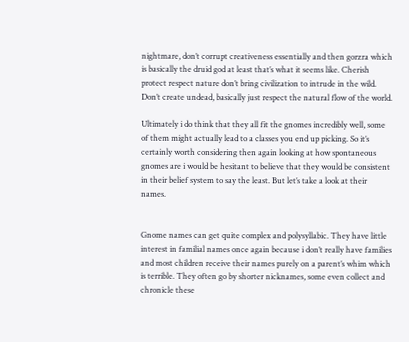nightmare, don’t corrupt creativeness essentially and then gorzra which is basically the druid god at least that’s what it seems like. Cherish protect respect nature don’t bring civilization to intrude in the wild. Don’t create undead, basically just respect the natural flow of the world.

Ultimately i do think that they all fit the gnomes incredibly well, some of them might actually lead to a classes you end up picking. So it’s certainly worth considering then again looking at how spontaneous gnomes are i would be hesitant to believe that they would be consistent in their belief system to say the least. But let’s take a look at their names.


Gnome names can get quite complex and polysyllabic. They have little interest in familial names once again because i don’t really have families and most children receive their names purely on a parent’s whim which is terrible. They often go by shorter nicknames, some even collect and chronicle these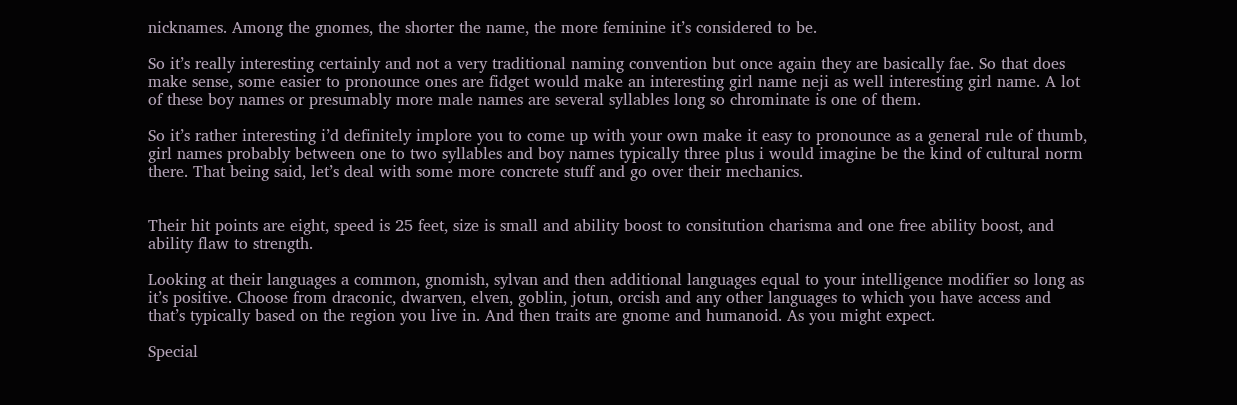nicknames. Among the gnomes, the shorter the name, the more feminine it’s considered to be.

So it’s really interesting certainly and not a very traditional naming convention but once again they are basically fae. So that does make sense, some easier to pronounce ones are fidget would make an interesting girl name neji as well interesting girl name. A lot of these boy names or presumably more male names are several syllables long so chrominate is one of them.

So it’s rather interesting i’d definitely implore you to come up with your own make it easy to pronounce as a general rule of thumb, girl names probably between one to two syllables and boy names typically three plus i would imagine be the kind of cultural norm there. That being said, let’s deal with some more concrete stuff and go over their mechanics.


Their hit points are eight, speed is 25 feet, size is small and ability boost to consitution charisma and one free ability boost, and ability flaw to strength.

Looking at their languages a common, gnomish, sylvan and then additional languages equal to your intelligence modifier so long as it’s positive. Choose from draconic, dwarven, elven, goblin, jotun, orcish and any other languages to which you have access and that’s typically based on the region you live in. And then traits are gnome and humanoid. As you might expect.

Special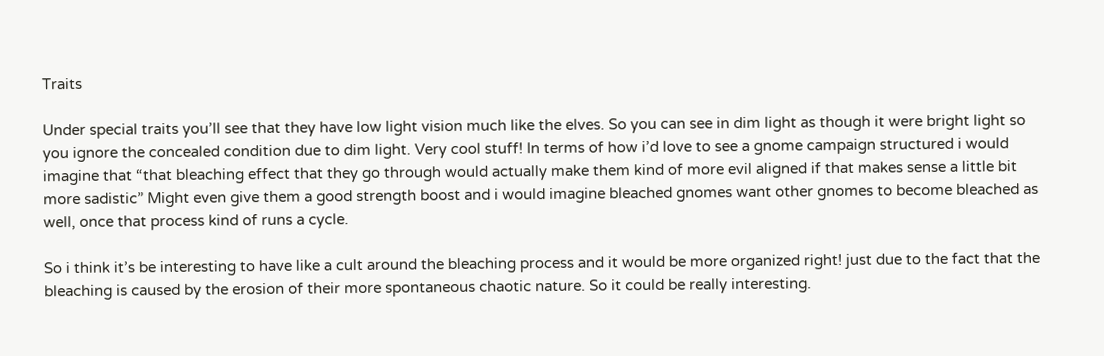Traits

Under special traits you’ll see that they have low light vision much like the elves. So you can see in dim light as though it were bright light so you ignore the concealed condition due to dim light. Very cool stuff! In terms of how i’d love to see a gnome campaign structured i would imagine that “that bleaching effect that they go through would actually make them kind of more evil aligned if that makes sense a little bit more sadistic” Might even give them a good strength boost and i would imagine bleached gnomes want other gnomes to become bleached as well, once that process kind of runs a cycle.

So i think it’s be interesting to have like a cult around the bleaching process and it would be more organized right! just due to the fact that the bleaching is caused by the erosion of their more spontaneous chaotic nature. So it could be really interesting.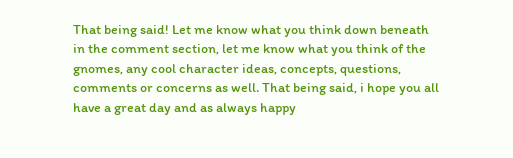That being said! Let me know what you think down beneath in the comment section, let me know what you think of the gnomes, any cool character ideas, concepts, questions, comments or concerns as well. That being said, i hope you all have a great day and as always happy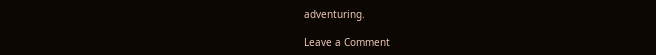adventuring.

Leave a Comment